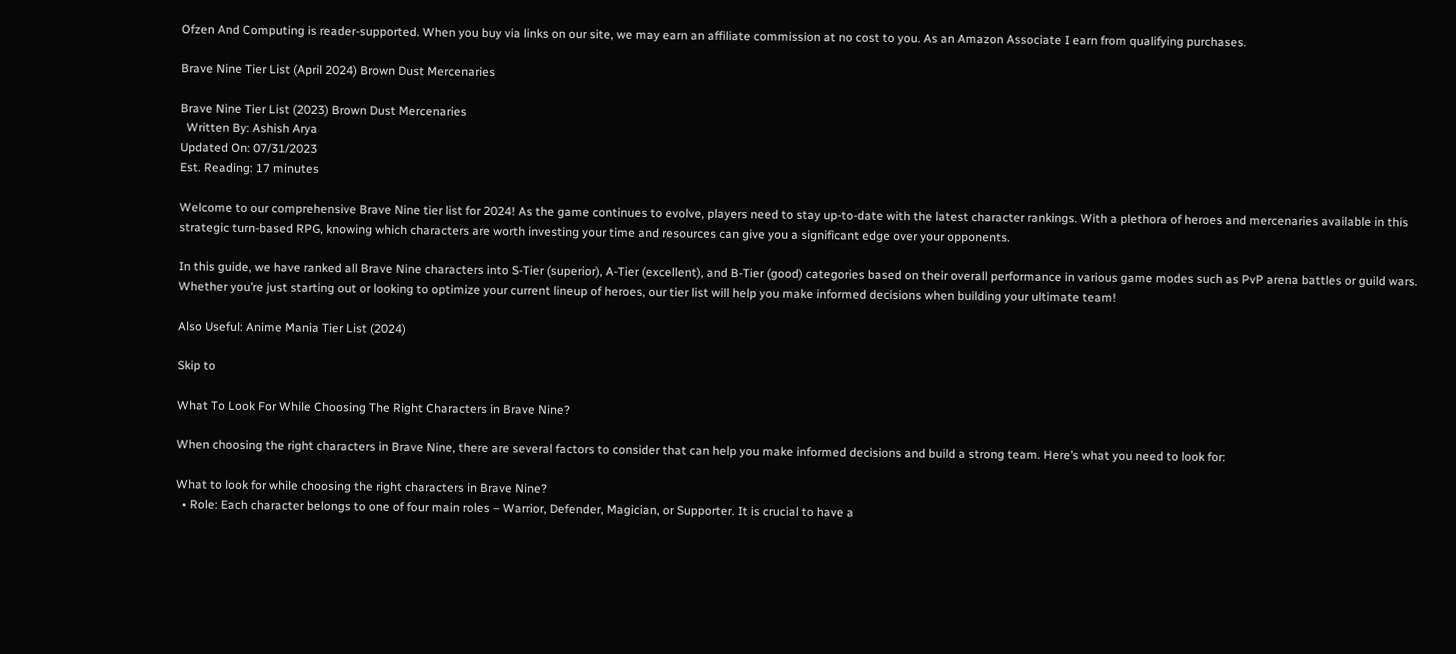Ofzen And Computing is reader-supported. When you buy via links on our site, we may earn an affiliate commission at no cost to you. As an Amazon Associate I earn from qualifying purchases.

Brave Nine Tier List (April 2024) Brown Dust Mercenaries

Brave Nine Tier List (2023) Brown Dust Mercenaries
  Written By: Ashish Arya
Updated On: 07/31/2023
Est. Reading: 17 minutes

Welcome to our comprehensive Brave Nine tier list for 2024! As the game continues to evolve, players need to stay up-to-date with the latest character rankings. With a plethora of heroes and mercenaries available in this strategic turn-based RPG, knowing which characters are worth investing your time and resources can give you a significant edge over your opponents.

In this guide, we have ranked all Brave Nine characters into S-Tier (superior), A-Tier (excellent), and B-Tier (good) categories based on their overall performance in various game modes such as PvP arena battles or guild wars. Whether you’re just starting out or looking to optimize your current lineup of heroes, our tier list will help you make informed decisions when building your ultimate team!

Also Useful: Anime Mania Tier List (2024)

Skip to

What To Look For While Choosing The Right Characters in Brave Nine?

When choosing the right characters in Brave Nine, there are several factors to consider that can help you make informed decisions and build a strong team. Here’s what you need to look for:

What to look for while choosing the right characters in Brave Nine?
  • Role: Each character belongs to one of four main roles – Warrior, Defender, Magician, or Supporter. It is crucial to have a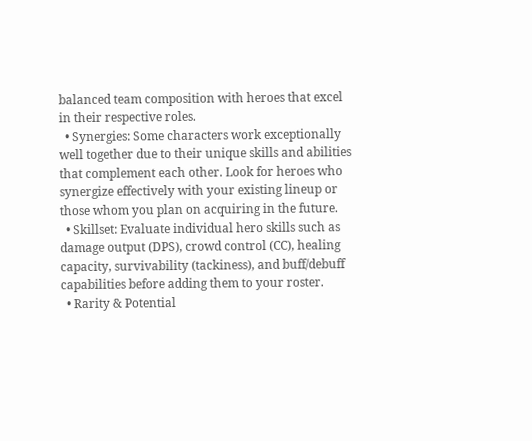balanced team composition with heroes that excel in their respective roles.
  • Synergies: Some characters work exceptionally well together due to their unique skills and abilities that complement each other. Look for heroes who synergize effectively with your existing lineup or those whom you plan on acquiring in the future.
  • Skillset: Evaluate individual hero skills such as damage output (DPS), crowd control (CC), healing capacity, survivability (tackiness), and buff/debuff capabilities before adding them to your roster.
  • Rarity & Potential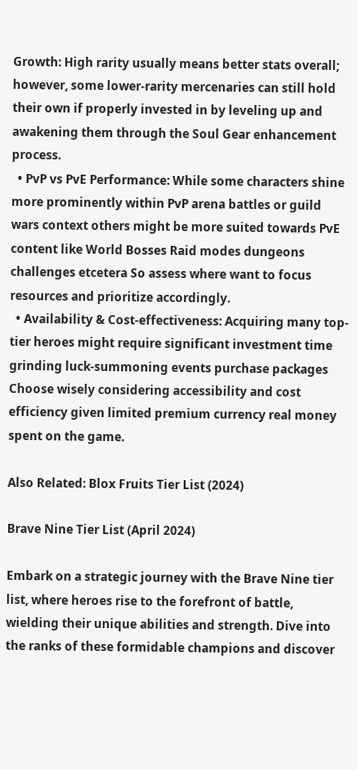Growth: High rarity usually means better stats overall; however, some lower-rarity mercenaries can still hold their own if properly invested in by leveling up and awakening them through the Soul Gear enhancement process.
  • PvP vs PvE Performance: While some characters shine more prominently within PvP arena battles or guild wars context others might be more suited towards PvE content like World Bosses Raid modes dungeons challenges etcetera So assess where want to focus resources and prioritize accordingly.
  • Availability & Cost-effectiveness: Acquiring many top-tier heroes might require significant investment time grinding luck-summoning events purchase packages Choose wisely considering accessibility and cost efficiency given limited premium currency real money spent on the game.

Also Related: Blox Fruits Tier List (2024)

Brave Nine Tier List (April 2024)

Embark on a strategic journey with the Brave Nine tier list, where heroes rise to the forefront of battle, wielding their unique abilities and strength. Dive into the ranks of these formidable champions and discover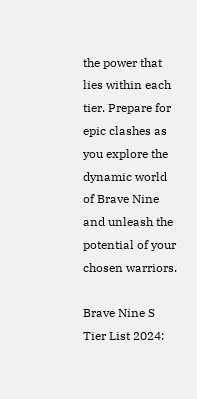the power that lies within each tier. Prepare for epic clashes as you explore the dynamic world of Brave Nine and unleash the potential of your chosen warriors.

Brave Nine S Tier List 2024: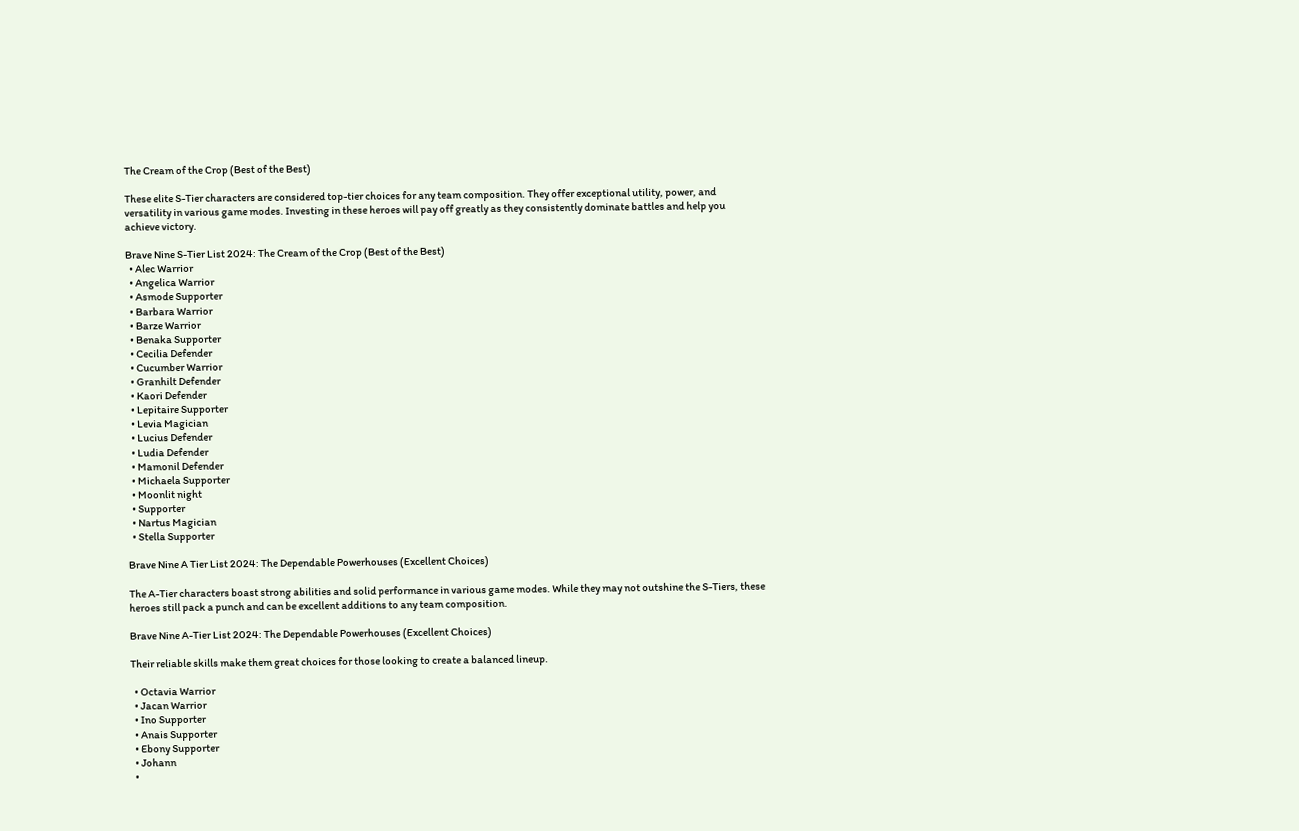The Cream of the Crop (Best of the Best)

These elite S-Tier characters are considered top-tier choices for any team composition. They offer exceptional utility, power, and versatility in various game modes. Investing in these heroes will pay off greatly as they consistently dominate battles and help you achieve victory.

Brave Nine S-Tier List 2024: The Cream of the Crop (Best of the Best)
  • Alec Warrior
  • Angelica Warrior
  • Asmode Supporter
  • Barbara Warrior
  • Barze Warrior
  • Benaka Supporter
  • Cecilia Defender
  • Cucumber Warrior
  • Granhilt Defender
  • Kaori Defender
  • Lepitaire Supporter
  • Levia Magician
  • Lucius Defender
  • Ludia Defender
  • Mamonil Defender
  • Michaela Supporter
  • Moonlit night
  • Supporter
  • Nartus Magician
  • Stella Supporter

Brave Nine A Tier List 2024: The Dependable Powerhouses (Excellent Choices)

The A-Tier characters boast strong abilities and solid performance in various game modes. While they may not outshine the S-Tiers, these heroes still pack a punch and can be excellent additions to any team composition.

Brave Nine A-Tier List 2024: The Dependable Powerhouses (Excellent Choices)

Their reliable skills make them great choices for those looking to create a balanced lineup.

  • Octavia Warrior
  • Jacan Warrior
  • Ino Supporter
  • Anais Supporter
  • Ebony Supporter
  • Johann
  •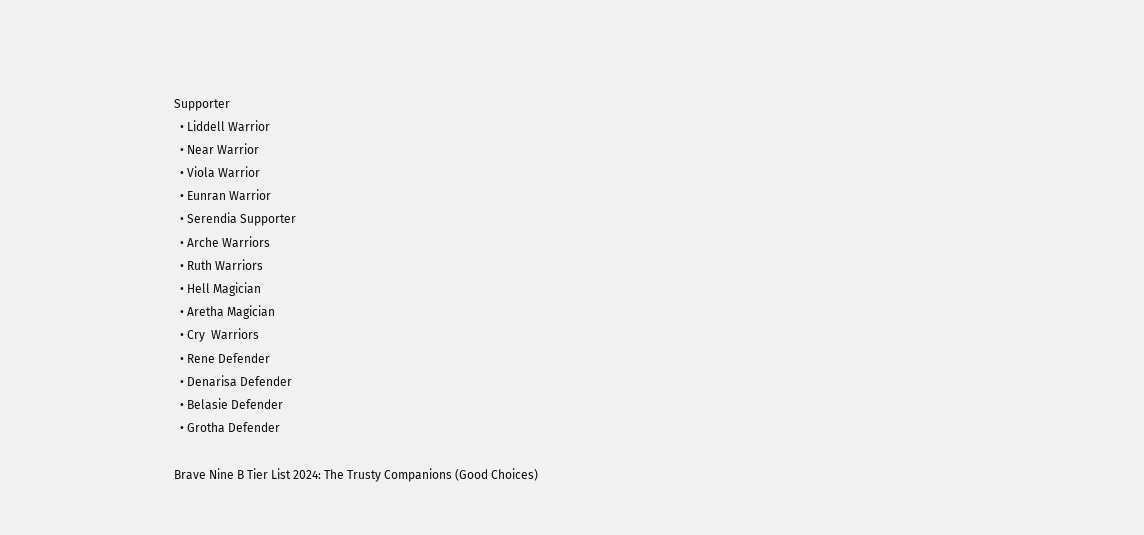Supporter
  • Liddell Warrior
  • Near Warrior
  • Viola Warrior
  • Eunran Warrior
  • Serendia Supporter
  • Arche Warriors
  • Ruth Warriors
  • Hell Magician
  • Aretha Magician
  • Cry  Warriors
  • Rene Defender
  • Denarisa Defender
  • Belasie Defender
  • Grotha Defender

Brave Nine B Tier List 2024: The Trusty Companions (Good Choices)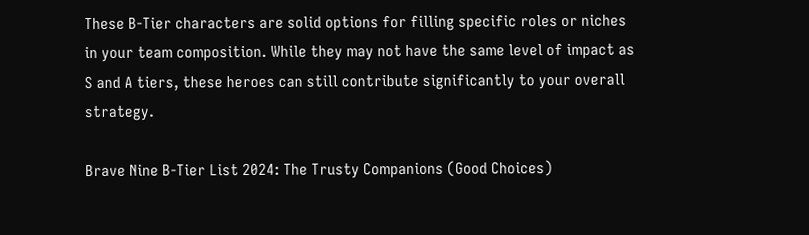These B-Tier characters are solid options for filling specific roles or niches in your team composition. While they may not have the same level of impact as S and A tiers, these heroes can still contribute significantly to your overall strategy.

Brave Nine B-Tier List 2024: The Trusty Companions (Good Choices)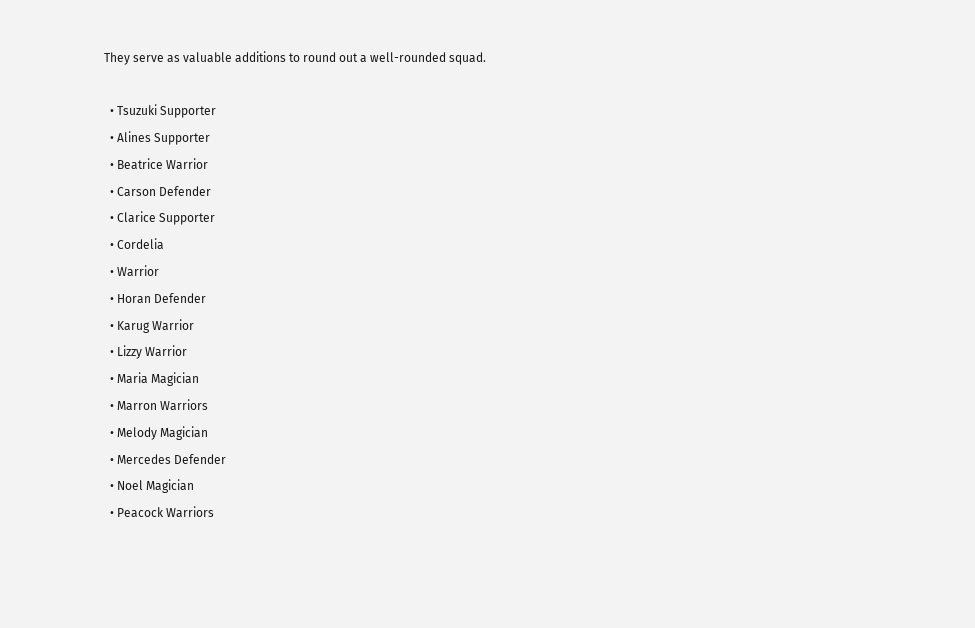They serve as valuable additions to round out a well-rounded squad.

  • Tsuzuki Supporter
  • Alines Supporter
  • Beatrice Warrior
  • Carson Defender
  • Clarice Supporter
  • Cordelia
  • Warrior
  • Horan Defender
  • Karug Warrior
  • Lizzy Warrior
  • Maria Magician
  • Marron Warriors
  • Melody Magician
  • Mercedes Defender
  • Noel Magician
  • Peacock Warriors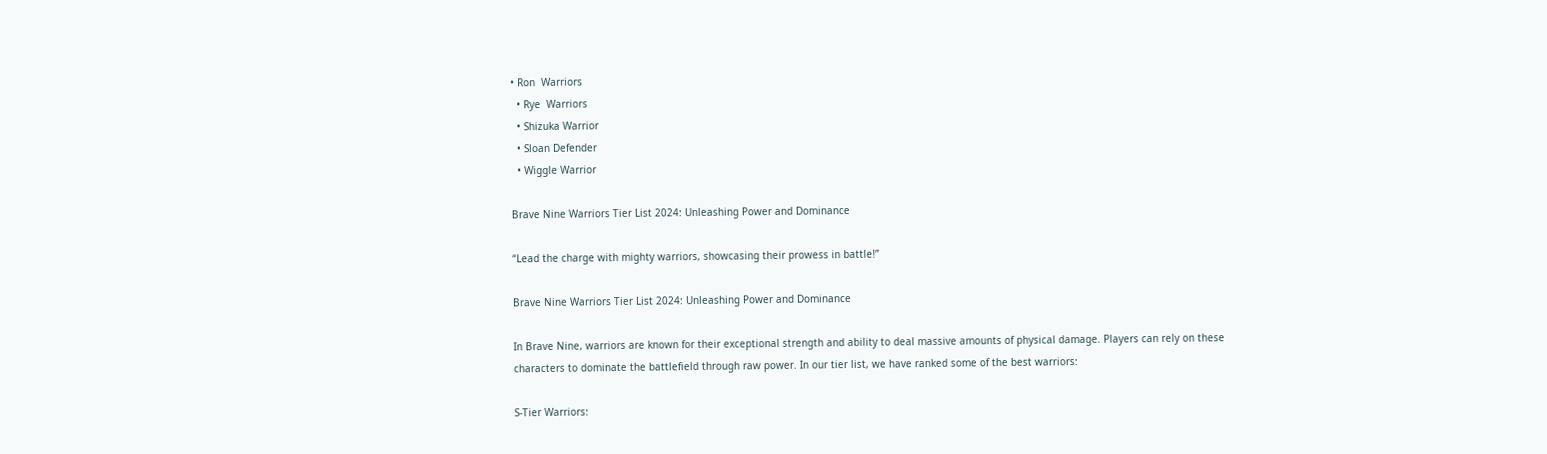• Ron  Warriors
  • Rye  Warriors
  • Shizuka Warrior
  • Sloan Defender
  • Wiggle Warrior

Brave Nine Warriors Tier List 2024: Unleashing Power and Dominance

“Lead the charge with mighty warriors, showcasing their prowess in battle!”

Brave Nine Warriors Tier List 2024: Unleashing Power and Dominance

In Brave Nine, warriors are known for their exceptional strength and ability to deal massive amounts of physical damage. Players can rely on these characters to dominate the battlefield through raw power. In our tier list, we have ranked some of the best warriors:

S-Tier Warriors: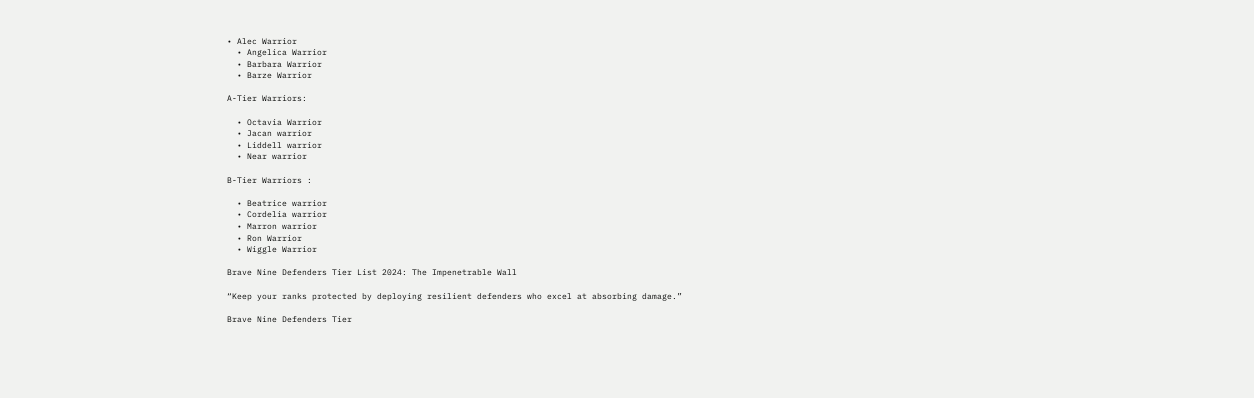• Alec Warrior
  • Angelica Warrior
  • Barbara Warrior
  • Barze Warrior

A-Tier Warriors:

  • Octavia Warrior
  • Jacan warrior
  • Liddell warrior
  • Near warrior

B-Tier Warriors :

  • Beatrice warrior
  • Cordelia warrior
  • Marron warrior
  • Ron Warrior
  • Wiggle Warrior

Brave Nine Defenders Tier List 2024: The Impenetrable Wall

“Keep your ranks protected by deploying resilient defenders who excel at absorbing damage.”

Brave Nine Defenders Tier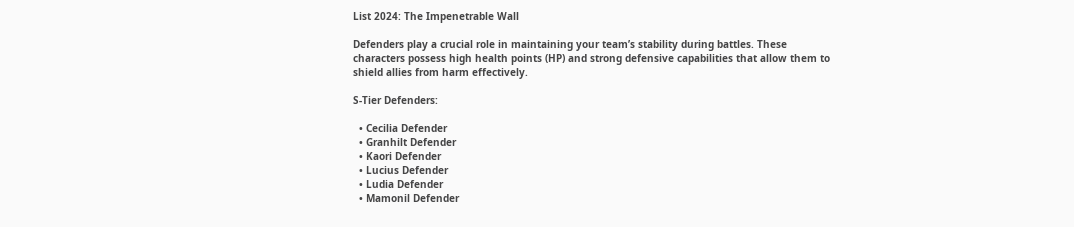List 2024: The Impenetrable Wall

Defenders play a crucial role in maintaining your team’s stability during battles. These characters possess high health points (HP) and strong defensive capabilities that allow them to shield allies from harm effectively.

S-Tier Defenders:

  • Cecilia Defender
  • Granhilt Defender
  • Kaori Defender
  • Lucius Defender
  • Ludia Defender
  • Mamonil Defender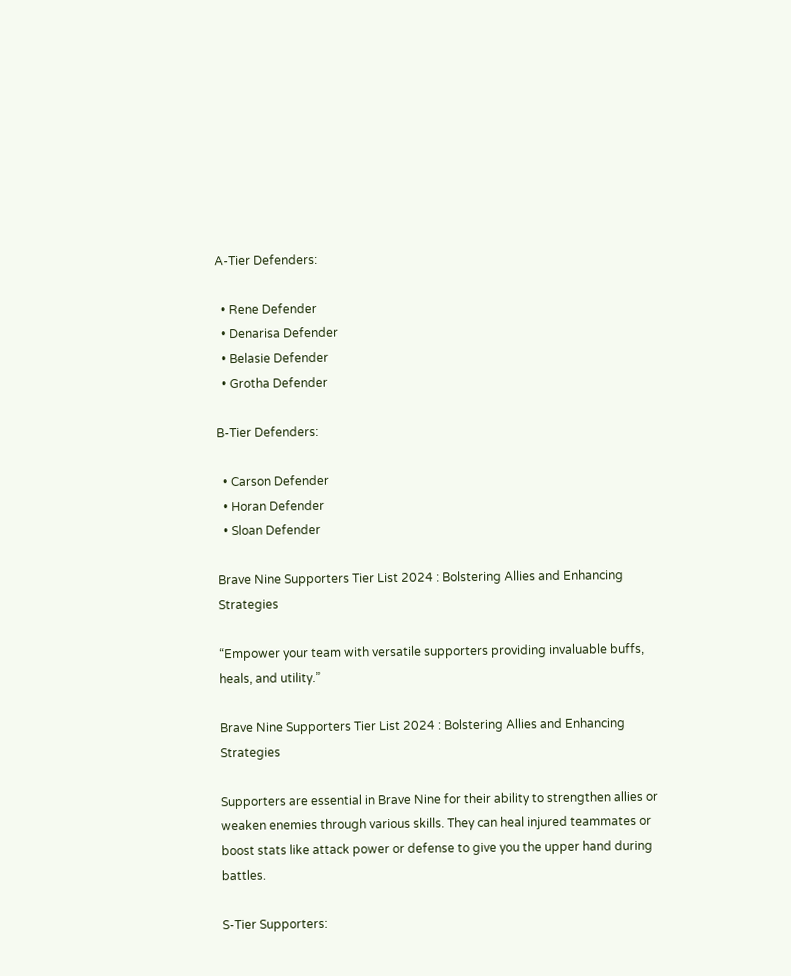A-Tier Defenders:

  • Rene Defender
  • Denarisa Defender
  • Belasie Defender
  • Grotha Defender

B-Tier Defenders:

  • Carson Defender
  • Horan Defender
  • Sloan Defender

Brave Nine Supporters Tier List 2024 : Bolstering Allies and Enhancing Strategies

“Empower your team with versatile supporters providing invaluable buffs, heals, and utility.”

Brave Nine Supporters Tier List 2024 : Bolstering Allies and Enhancing Strategies

Supporters are essential in Brave Nine for their ability to strengthen allies or weaken enemies through various skills. They can heal injured teammates or boost stats like attack power or defense to give you the upper hand during battles.

S-Tier Supporters: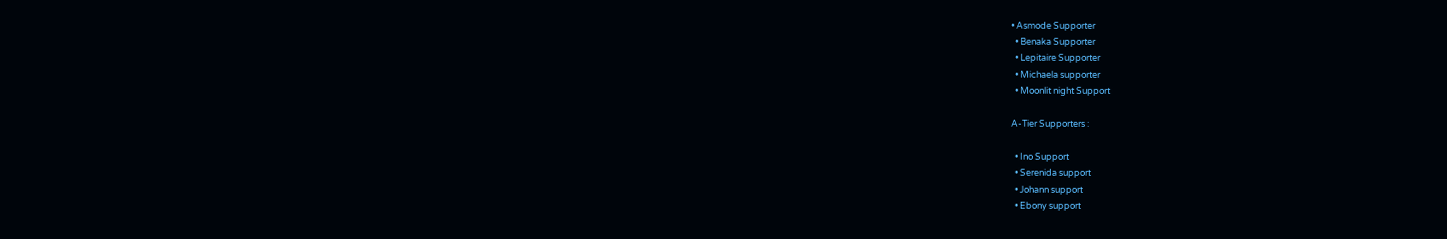• Asmode Supporter
  • Benaka Supporter
  • Lepitaire Supporter
  • Michaela supporter
  • Moonlit night Support

A-Tier Supporters :

  • Ino Support
  • Serenida support
  • Johann support
  • Ebony support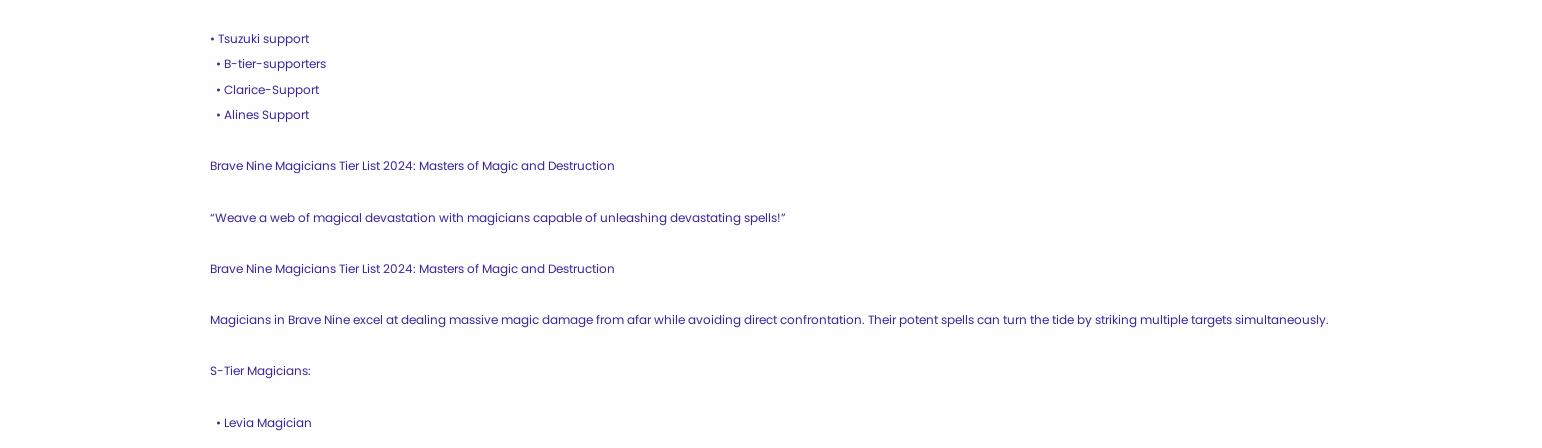• Tsuzuki support
  • B-tier-supporters
  • Clarice-Support
  • Alines Support

Brave Nine Magicians Tier List 2024: Masters of Magic and Destruction

“Weave a web of magical devastation with magicians capable of unleashing devastating spells!”

Brave Nine Magicians Tier List 2024: Masters of Magic and Destruction

Magicians in Brave Nine excel at dealing massive magic damage from afar while avoiding direct confrontation. Their potent spells can turn the tide by striking multiple targets simultaneously.

S-Tier Magicians:

  • Levia Magician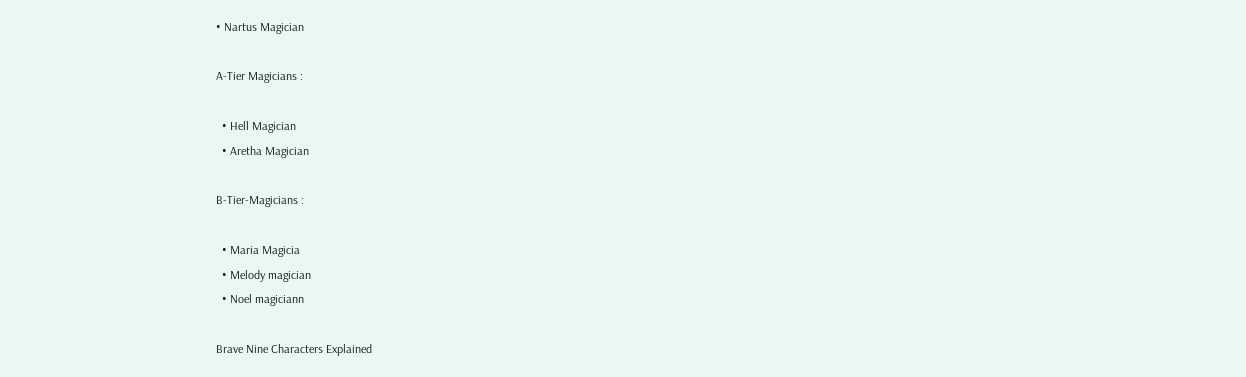• Nartus Magician

A-Tier Magicians :

  • Hell Magician
  • Aretha Magician

B-Tier-Magicians :

  • Maria Magicia
  • Melody magician
  • Noel magiciann

Brave Nine Characters Explained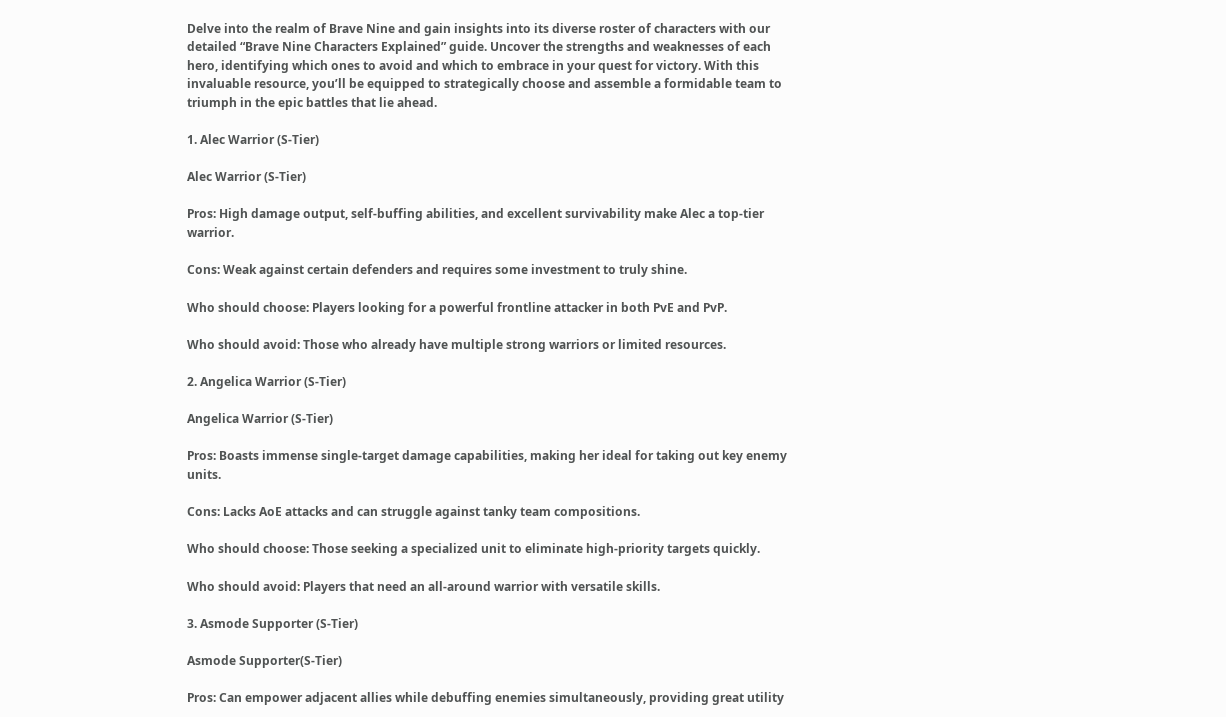Delve into the realm of Brave Nine and gain insights into its diverse roster of characters with our detailed “Brave Nine Characters Explained” guide. Uncover the strengths and weaknesses of each hero, identifying which ones to avoid and which to embrace in your quest for victory. With this invaluable resource, you’ll be equipped to strategically choose and assemble a formidable team to triumph in the epic battles that lie ahead.

1. Alec Warrior (S-Tier)

Alec Warrior (S-Tier)

Pros: High damage output, self-buffing abilities, and excellent survivability make Alec a top-tier warrior.

Cons: Weak against certain defenders and requires some investment to truly shine.

Who should choose: Players looking for a powerful frontline attacker in both PvE and PvP.

Who should avoid: Those who already have multiple strong warriors or limited resources.

2. Angelica Warrior (S-Tier)

Angelica Warrior (S-Tier)

Pros: Boasts immense single-target damage capabilities, making her ideal for taking out key enemy units.

Cons: Lacks AoE attacks and can struggle against tanky team compositions.

Who should choose: Those seeking a specialized unit to eliminate high-priority targets quickly.

Who should avoid: Players that need an all-around warrior with versatile skills.

3. Asmode Supporter (S-Tier)

Asmode Supporter(S-Tier)

Pros: Can empower adjacent allies while debuffing enemies simultaneously, providing great utility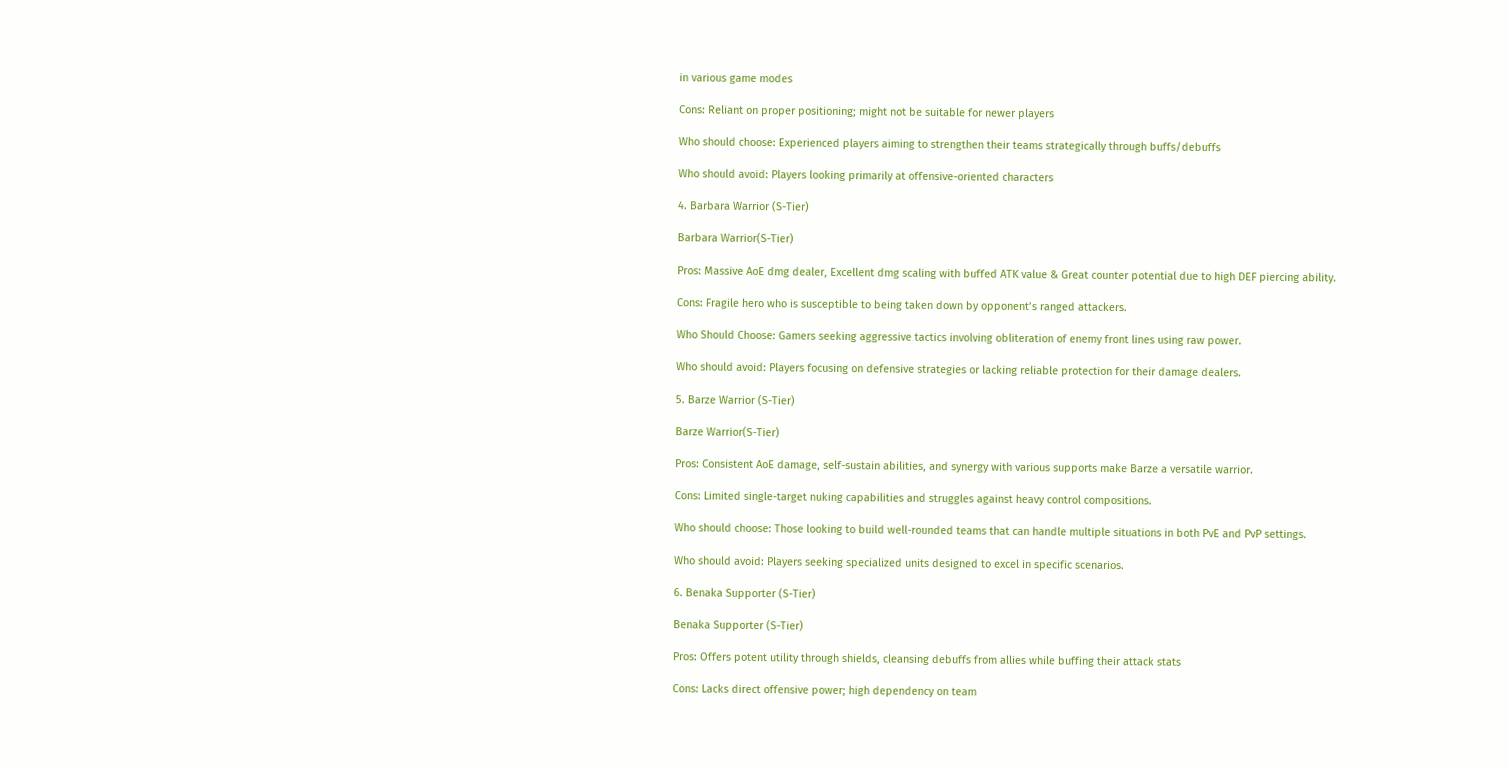in various game modes

Cons: Reliant on proper positioning; might not be suitable for newer players

Who should choose: Experienced players aiming to strengthen their teams strategically through buffs/debuffs

Who should avoid: Players looking primarily at offensive-oriented characters

4. Barbara Warrior (S-Tier)

Barbara Warrior(S-Tier)

Pros: Massive AoE dmg dealer, Excellent dmg scaling with buffed ATK value & Great counter potential due to high DEF piercing ability.

Cons: Fragile hero who is susceptible to being taken down by opponent’s ranged attackers.

Who Should Choose: Gamers seeking aggressive tactics involving obliteration of enemy front lines using raw power.

Who should avoid: Players focusing on defensive strategies or lacking reliable protection for their damage dealers.

5. Barze Warrior (S-Tier)

Barze Warrior(S-Tier)

Pros: Consistent AoE damage, self-sustain abilities, and synergy with various supports make Barze a versatile warrior.

Cons: Limited single-target nuking capabilities and struggles against heavy control compositions.

Who should choose: Those looking to build well-rounded teams that can handle multiple situations in both PvE and PvP settings.

Who should avoid: Players seeking specialized units designed to excel in specific scenarios.

6. Benaka Supporter (S-Tier)

Benaka Supporter (S-Tier)

Pros: Offers potent utility through shields, cleansing debuffs from allies while buffing their attack stats

Cons: Lacks direct offensive power; high dependency on team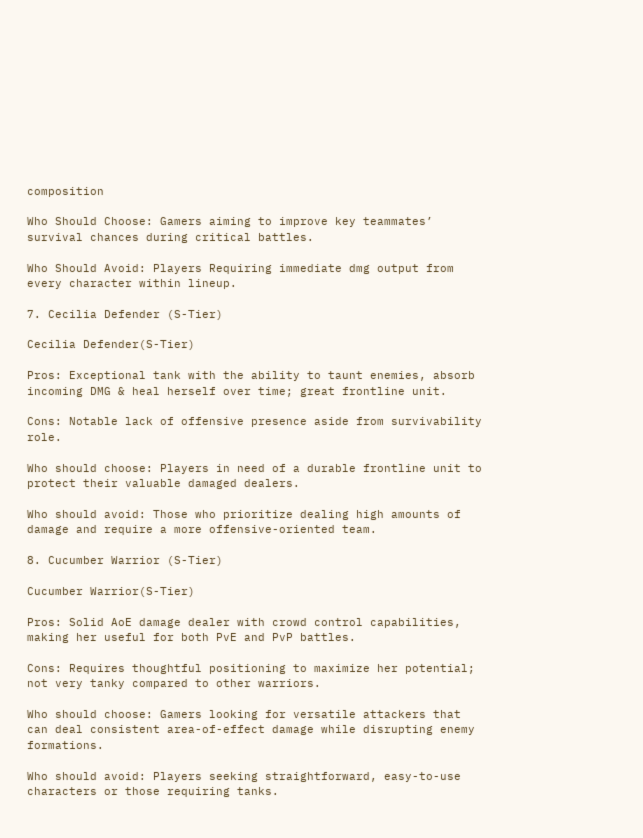composition

Who Should Choose: Gamers aiming to improve key teammates’ survival chances during critical battles.

Who Should Avoid: Players Requiring immediate dmg output from every character within lineup.

7. Cecilia Defender (S-Tier)

Cecilia Defender(S-Tier)

Pros: Exceptional tank with the ability to taunt enemies, absorb incoming DMG & heal herself over time; great frontline unit.

Cons: Notable lack of offensive presence aside from survivability role.

Who should choose: Players in need of a durable frontline unit to protect their valuable damaged dealers.

Who should avoid: Those who prioritize dealing high amounts of damage and require a more offensive-oriented team.

8. Cucumber Warrior (S-Tier)

Cucumber Warrior(S-Tier)

Pros: Solid AoE damage dealer with crowd control capabilities, making her useful for both PvE and PvP battles.

Cons: Requires thoughtful positioning to maximize her potential; not very tanky compared to other warriors.

Who should choose: Gamers looking for versatile attackers that can deal consistent area-of-effect damage while disrupting enemy formations.

Who should avoid: Players seeking straightforward, easy-to-use characters or those requiring tanks.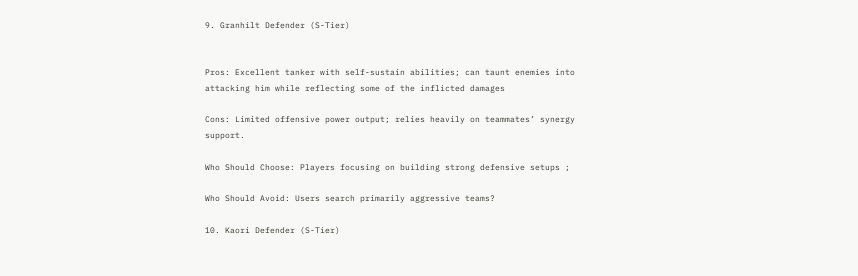9. Granhilt Defender (S-Tier)


Pros: Excellent tanker with self-sustain abilities; can taunt enemies into attacking him while reflecting some of the inflicted damages

Cons: Limited offensive power output; relies heavily on teammates’ synergy support.

Who Should Choose: Players focusing on building strong defensive setups ;

Who Should Avoid: Users search primarily aggressive teams?

10. Kaori Defender (S-Tier)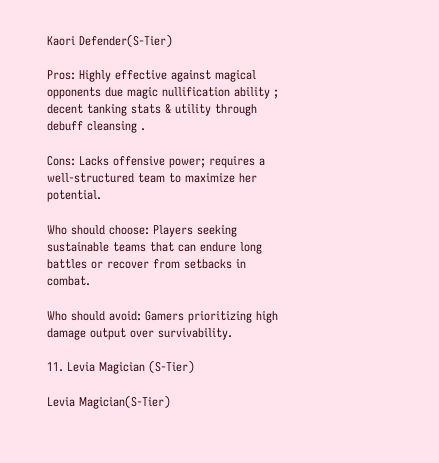Kaori Defender(S-Tier)

Pros: Highly effective against magical opponents due magic nullification ability ; decent tanking stats & utility through debuff cleansing .

Cons: Lacks offensive power; requires a well-structured team to maximize her potential.

Who should choose: Players seeking sustainable teams that can endure long battles or recover from setbacks in combat.

Who should avoid: Gamers prioritizing high damage output over survivability.

11. Levia Magician (S-Tier)

Levia Magician(S-Tier)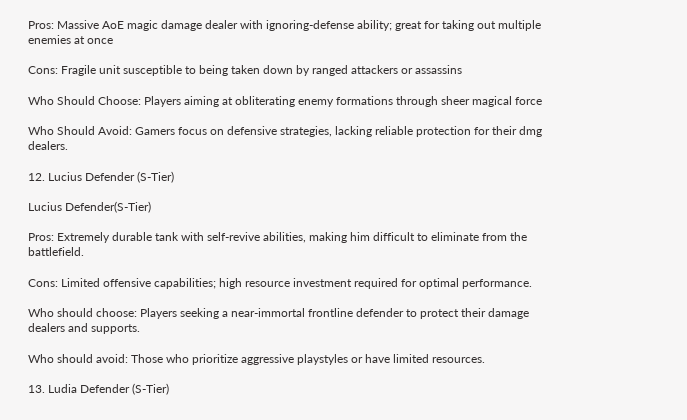Pros: Massive AoE magic damage dealer with ignoring-defense ability; great for taking out multiple enemies at once

Cons: Fragile unit susceptible to being taken down by ranged attackers or assassins

Who Should Choose: Players aiming at obliterating enemy formations through sheer magical force

Who Should Avoid: Gamers focus on defensive strategies, lacking reliable protection for their dmg dealers.

12. Lucius Defender (S-Tier)

Lucius Defender(S-Tier)

Pros: Extremely durable tank with self-revive abilities, making him difficult to eliminate from the battlefield.

Cons: Limited offensive capabilities; high resource investment required for optimal performance.

Who should choose: Players seeking a near-immortal frontline defender to protect their damage dealers and supports.

Who should avoid: Those who prioritize aggressive playstyles or have limited resources.

13. Ludia Defender (S-Tier)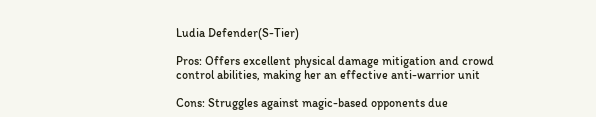Ludia Defender(S-Tier)

Pros: Offers excellent physical damage mitigation and crowd control abilities, making her an effective anti-warrior unit

Cons: Struggles against magic-based opponents due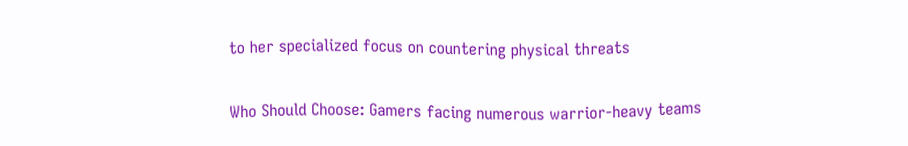to her specialized focus on countering physical threats

Who Should Choose: Gamers facing numerous warrior-heavy teams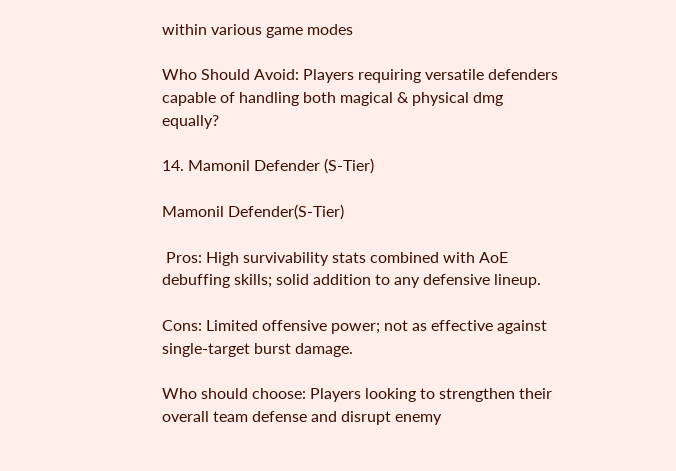within various game modes

Who Should Avoid: Players requiring versatile defenders capable of handling both magical & physical dmg equally?

14. Mamonil Defender (S-Tier)

Mamonil Defender(S-Tier)

 Pros: High survivability stats combined with AoE debuffing skills; solid addition to any defensive lineup.

Cons: Limited offensive power; not as effective against single-target burst damage.

Who should choose: Players looking to strengthen their overall team defense and disrupt enemy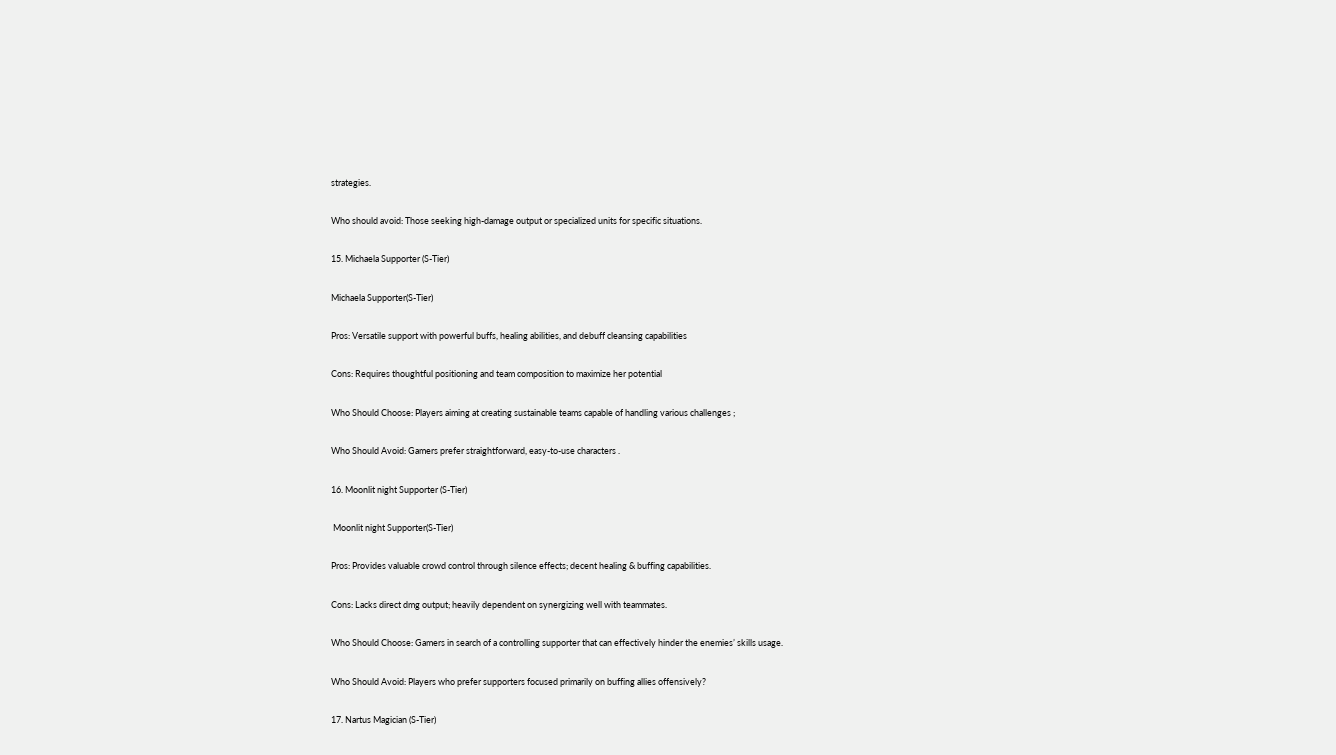strategies.

Who should avoid: Those seeking high-damage output or specialized units for specific situations.

15. Michaela Supporter (S-Tier)

Michaela Supporter(S-Tier)

Pros: Versatile support with powerful buffs, healing abilities, and debuff cleansing capabilities

Cons: Requires thoughtful positioning and team composition to maximize her potential

Who Should Choose: Players aiming at creating sustainable teams capable of handling various challenges ;

Who Should Avoid: Gamers prefer straightforward, easy-to-use characters .

16. Moonlit night Supporter (S-Tier)

 Moonlit night Supporter(S-Tier)

Pros: Provides valuable crowd control through silence effects; decent healing & buffing capabilities.

Cons: Lacks direct dmg output; heavily dependent on synergizing well with teammates.

Who Should Choose: Gamers in search of a controlling supporter that can effectively hinder the enemies’ skills usage.

Who Should Avoid: Players who prefer supporters focused primarily on buffing allies offensively?

17. Nartus Magician (S-Tier)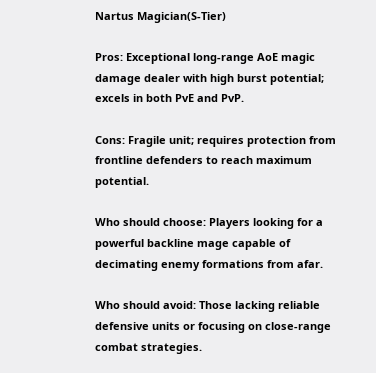Nartus Magician(S-Tier)

Pros: Exceptional long-range AoE magic damage dealer with high burst potential; excels in both PvE and PvP.

Cons: Fragile unit; requires protection from frontline defenders to reach maximum potential.

Who should choose: Players looking for a powerful backline mage capable of decimating enemy formations from afar.

Who should avoid: Those lacking reliable defensive units or focusing on close-range combat strategies.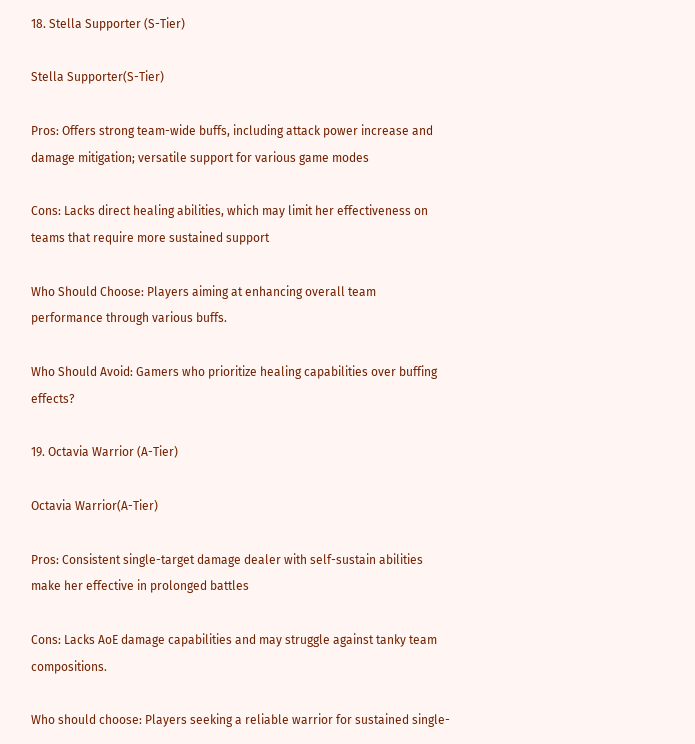18. Stella Supporter (S-Tier)

Stella Supporter(S-Tier)

Pros: Offers strong team-wide buffs, including attack power increase and damage mitigation; versatile support for various game modes

Cons: Lacks direct healing abilities, which may limit her effectiveness on teams that require more sustained support

Who Should Choose: Players aiming at enhancing overall team performance through various buffs.

Who Should Avoid: Gamers who prioritize healing capabilities over buffing effects?

19. Octavia Warrior (A-Tier)

Octavia Warrior(A-Tier)

Pros: Consistent single-target damage dealer with self-sustain abilities make her effective in prolonged battles

Cons: Lacks AoE damage capabilities and may struggle against tanky team compositions.

Who should choose: Players seeking a reliable warrior for sustained single-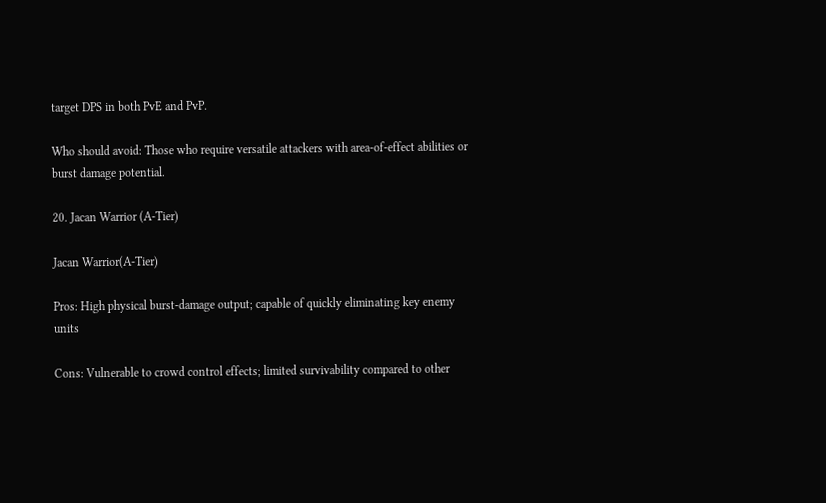target DPS in both PvE and PvP.

Who should avoid: Those who require versatile attackers with area-of-effect abilities or burst damage potential.

20. Jacan Warrior (A-Tier)

Jacan Warrior(A-Tier)

Pros: High physical burst-damage output; capable of quickly eliminating key enemy units

Cons: Vulnerable to crowd control effects; limited survivability compared to other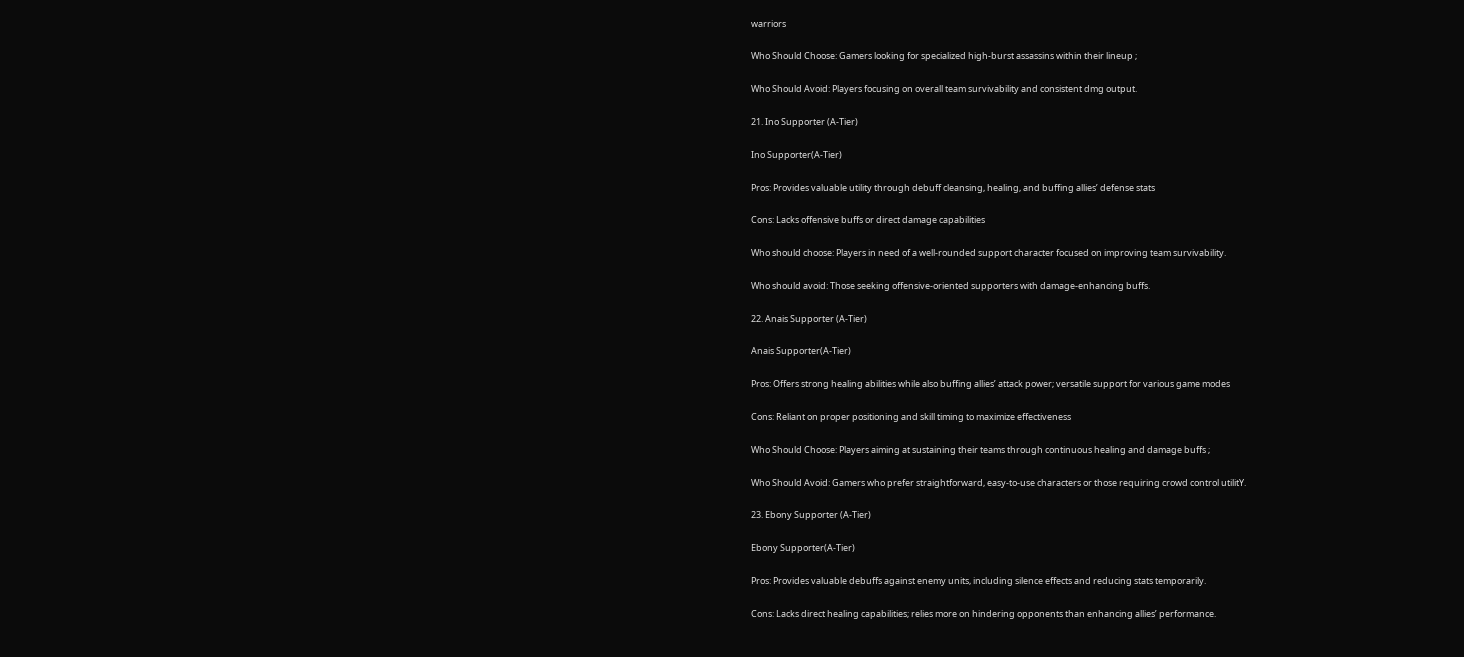warriors

Who Should Choose: Gamers looking for specialized high-burst assassins within their lineup ;

Who Should Avoid: Players focusing on overall team survivability and consistent dmg output.

21. Ino Supporter (A-Tier)

Ino Supporter(A-Tier)

Pros: Provides valuable utility through debuff cleansing, healing, and buffing allies’ defense stats

Cons: Lacks offensive buffs or direct damage capabilities

Who should choose: Players in need of a well-rounded support character focused on improving team survivability.

Who should avoid: Those seeking offensive-oriented supporters with damage-enhancing buffs.

22. Anais Supporter (A-Tier)

Anais Supporter(A-Tier)

Pros: Offers strong healing abilities while also buffing allies’ attack power; versatile support for various game modes

Cons: Reliant on proper positioning and skill timing to maximize effectiveness

Who Should Choose: Players aiming at sustaining their teams through continuous healing and damage buffs ;

Who Should Avoid: Gamers who prefer straightforward, easy-to-use characters or those requiring crowd control utilitY.

23. Ebony Supporter (A-Tier)

Ebony Supporter(A-Tier)

Pros: Provides valuable debuffs against enemy units, including silence effects and reducing stats temporarily.

Cons: Lacks direct healing capabilities; relies more on hindering opponents than enhancing allies’ performance.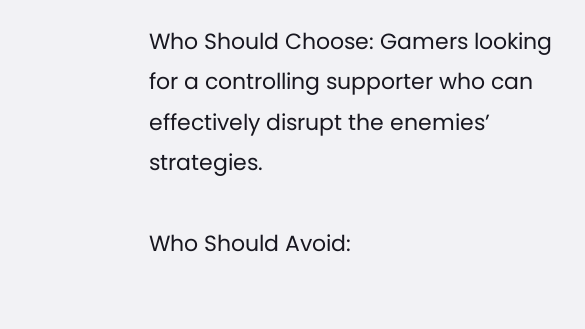Who Should Choose: Gamers looking for a controlling supporter who can effectively disrupt the enemies’ strategies.

Who Should Avoid: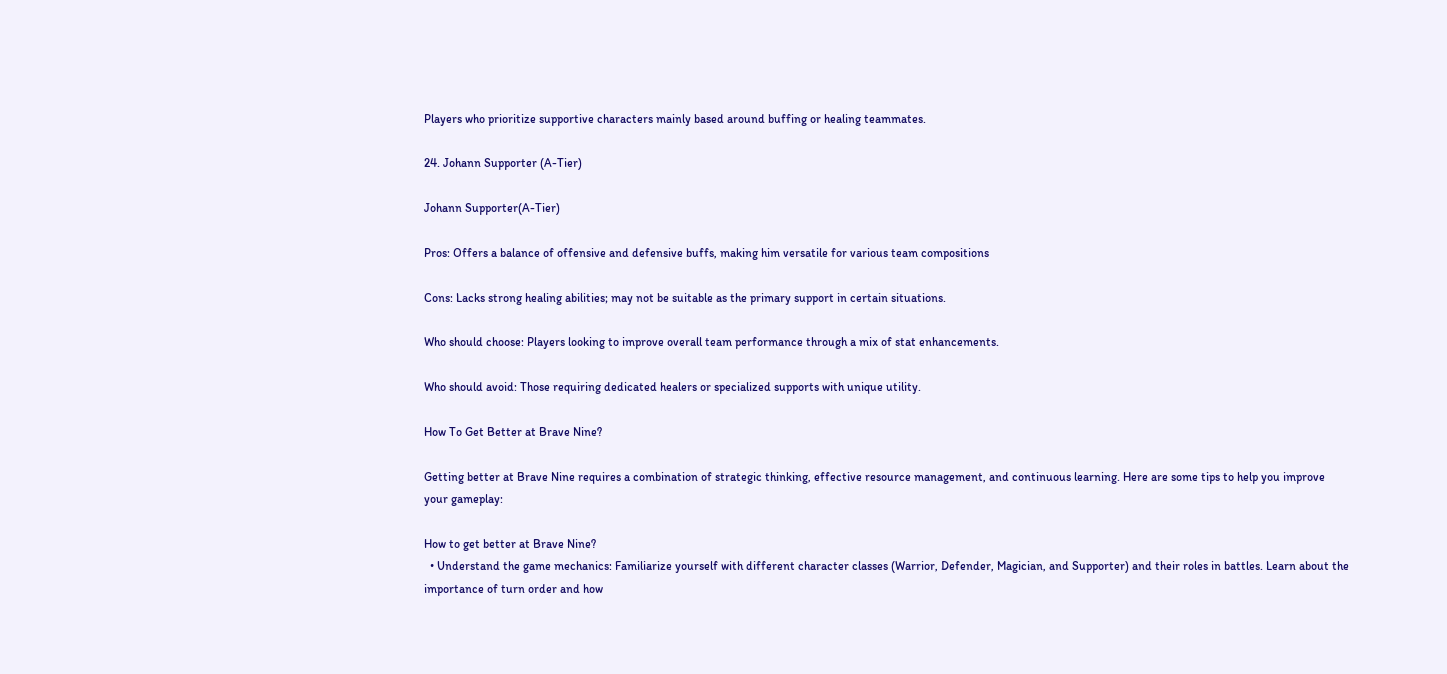Players who prioritize supportive characters mainly based around buffing or healing teammates.

24. Johann Supporter (A-Tier)

Johann Supporter(A-Tier)

Pros: Offers a balance of offensive and defensive buffs, making him versatile for various team compositions

Cons: Lacks strong healing abilities; may not be suitable as the primary support in certain situations.

Who should choose: Players looking to improve overall team performance through a mix of stat enhancements.

Who should avoid: Those requiring dedicated healers or specialized supports with unique utility.

How To Get Better at Brave Nine?

Getting better at Brave Nine requires a combination of strategic thinking, effective resource management, and continuous learning. Here are some tips to help you improve your gameplay:

How to get better at Brave Nine?
  • Understand the game mechanics: Familiarize yourself with different character classes (Warrior, Defender, Magician, and Supporter) and their roles in battles. Learn about the importance of turn order and how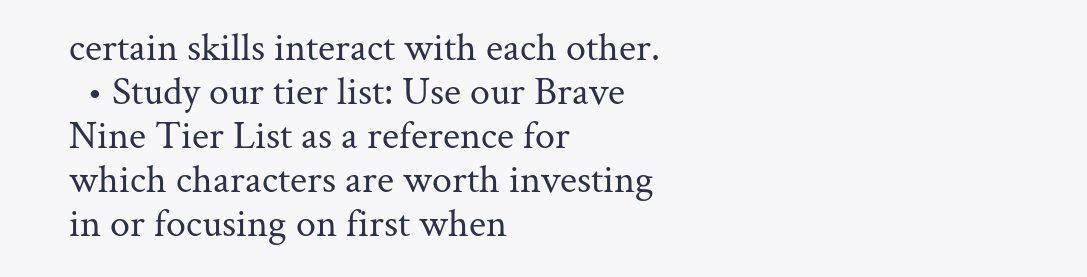certain skills interact with each other.
  • Study our tier list: Use our Brave Nine Tier List as a reference for which characters are worth investing in or focusing on first when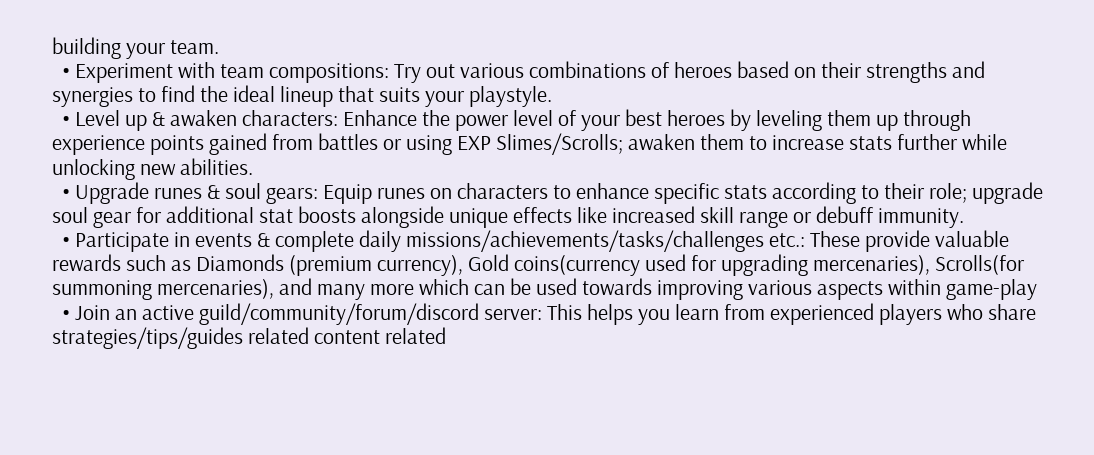building your team.
  • Experiment with team compositions: Try out various combinations of heroes based on their strengths and synergies to find the ideal lineup that suits your playstyle.
  • Level up & awaken characters: Enhance the power level of your best heroes by leveling them up through experience points gained from battles or using EXP Slimes/Scrolls; awaken them to increase stats further while unlocking new abilities.
  • Upgrade runes & soul gears: Equip runes on characters to enhance specific stats according to their role; upgrade soul gear for additional stat boosts alongside unique effects like increased skill range or debuff immunity.
  • Participate in events & complete daily missions/achievements/tasks/challenges etc.: These provide valuable rewards such as Diamonds (premium currency), Gold coins(currency used for upgrading mercenaries), Scrolls(for summoning mercenaries), and many more which can be used towards improving various aspects within game-play
  • Join an active guild/community/forum/discord server: This helps you learn from experienced players who share strategies/tips/guides related content related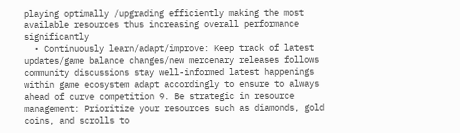playing optimally /upgrading efficiently making the most available resources thus increasing overall performance significantly
  • Continuously learn/adapt/improve: Keep track of latest updates/game balance changes/new mercenary releases follows community discussions stay well-informed latest happenings within game ecosystem adapt accordingly to ensure to always ahead of curve competition 9. Be strategic in resource management: Prioritize your resources such as diamonds, gold coins, and scrolls to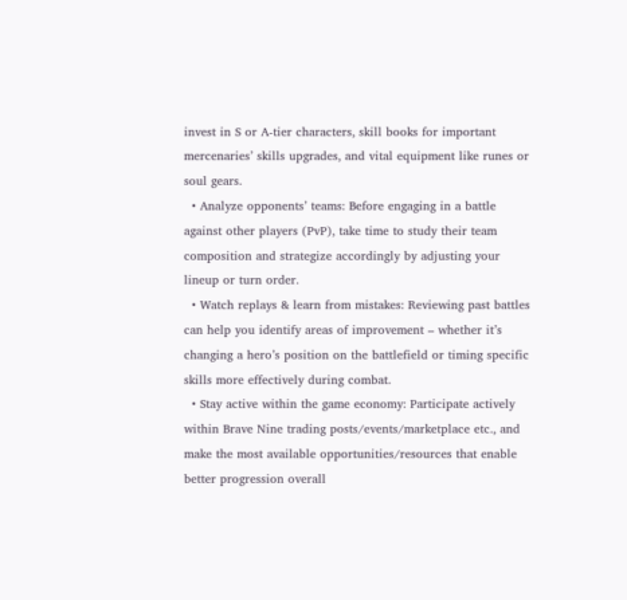invest in S or A-tier characters, skill books for important mercenaries’ skills upgrades, and vital equipment like runes or soul gears.
  • Analyze opponents’ teams: Before engaging in a battle against other players (PvP), take time to study their team composition and strategize accordingly by adjusting your lineup or turn order.
  • Watch replays & learn from mistakes: Reviewing past battles can help you identify areas of improvement – whether it’s changing a hero’s position on the battlefield or timing specific skills more effectively during combat.
  • Stay active within the game economy: Participate actively within Brave Nine trading posts/events/marketplace etc., and make the most available opportunities/resources that enable better progression overall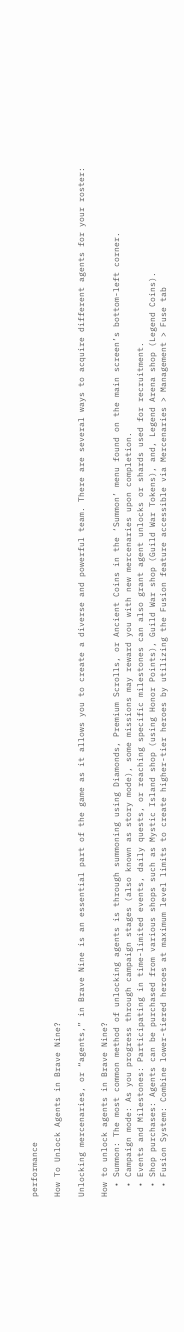performance

How To Unlock Agents in Brave Nine?

Unlocking mercenaries, or “agents,” in Brave Nine is an essential part of the game as it allows you to create a diverse and powerful team. There are several ways to acquire different agents for your roster:

How to unlock agents in Brave Nine?
  • Summon: The most common method of unlocking agents is through summoning using Diamonds, Premium Scrolls, or Ancient Coins in the ‘Summon’ menu found on the main screen’s bottom-left corner.
  • Campaign mode: As you progress through campaign stages (also known as story mode), some missions may reward you with new mercenaries upon completion.
  • Events and Milestones: Participating in time-limited events, daily quests, or reaching specific milestones can also grant agent unlocks or shards used for recruitment.
  • Shop purchases: Agents can be purchased from various shops such as Mystic Island shop (using Honor Points), Guild War shop (Guild War Tokens), and, Legend Arena shop (Legend Coins).
  • Fusion System: Combine lower-tiered heroes at maximum level limits to create higher-tier heroes by utilizing the Fusion feature accessible via Mercenaries > Management > Fuse tab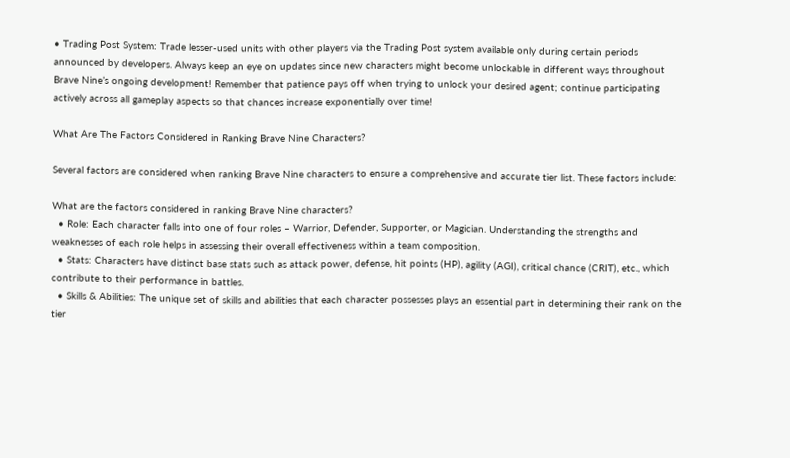• Trading Post System: Trade lesser-used units with other players via the Trading Post system available only during certain periods announced by developers. Always keep an eye on updates since new characters might become unlockable in different ways throughout Brave Nine’s ongoing development! Remember that patience pays off when trying to unlock your desired agent; continue participating actively across all gameplay aspects so that chances increase exponentially over time!

What Are The Factors Considered in Ranking Brave Nine Characters?

Several factors are considered when ranking Brave Nine characters to ensure a comprehensive and accurate tier list. These factors include:

What are the factors considered in ranking Brave Nine characters?
  • Role: Each character falls into one of four roles – Warrior, Defender, Supporter, or Magician. Understanding the strengths and weaknesses of each role helps in assessing their overall effectiveness within a team composition.
  • Stats: Characters have distinct base stats such as attack power, defense, hit points (HP), agility (AGI), critical chance (CRIT), etc., which contribute to their performance in battles.
  • Skills & Abilities: The unique set of skills and abilities that each character possesses plays an essential part in determining their rank on the tier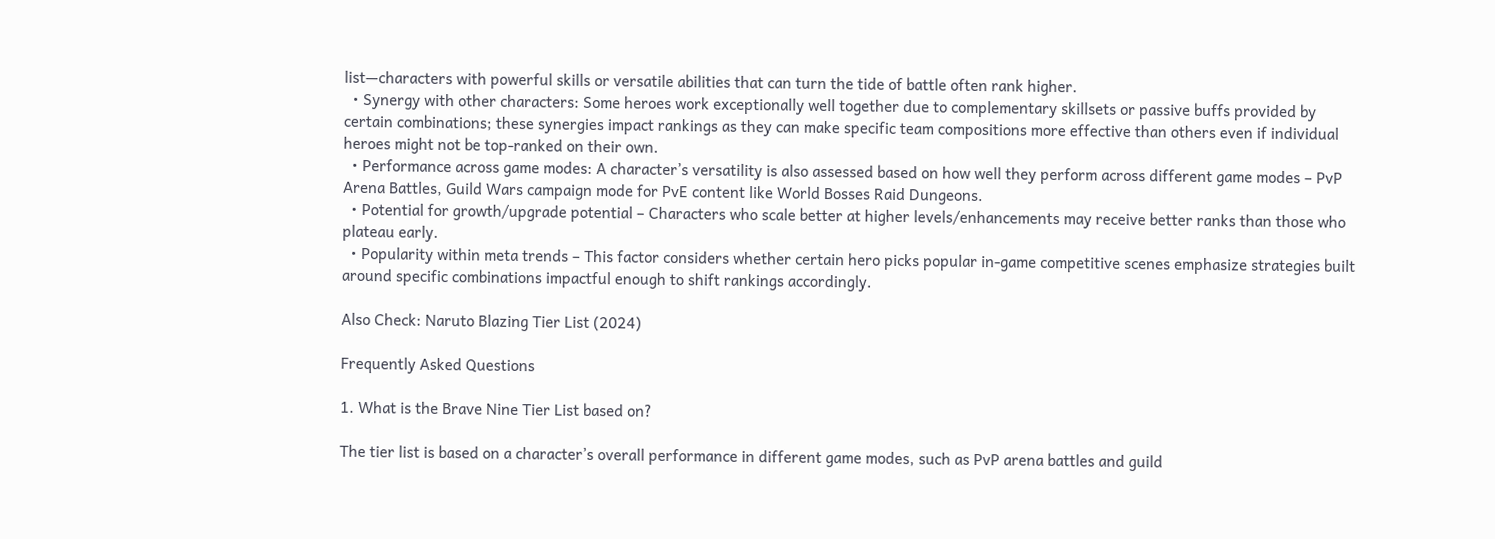list—characters with powerful skills or versatile abilities that can turn the tide of battle often rank higher.
  • Synergy with other characters: Some heroes work exceptionally well together due to complementary skillsets or passive buffs provided by certain combinations; these synergies impact rankings as they can make specific team compositions more effective than others even if individual heroes might not be top-ranked on their own.
  • Performance across game modes: A character’s versatility is also assessed based on how well they perform across different game modes – PvP Arena Battles, Guild Wars campaign mode for PvE content like World Bosses Raid Dungeons.
  • Potential for growth/upgrade potential – Characters who scale better at higher levels/enhancements may receive better ranks than those who plateau early.
  • Popularity within meta trends – This factor considers whether certain hero picks popular in-game competitive scenes emphasize strategies built around specific combinations impactful enough to shift rankings accordingly.

Also Check: Naruto Blazing Tier List (2024)

Frequently Asked Questions

1. What is the Brave Nine Tier List based on?

The tier list is based on a character’s overall performance in different game modes, such as PvP arena battles and guild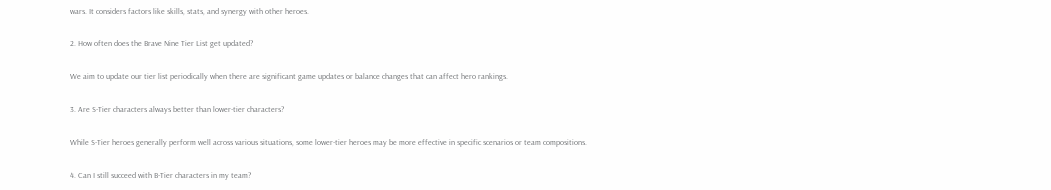wars. It considers factors like skills, stats, and synergy with other heroes.

2. How often does the Brave Nine Tier List get updated?

We aim to update our tier list periodically when there are significant game updates or balance changes that can affect hero rankings.

3. Are S-Tier characters always better than lower-tier characters?

While S-Tier heroes generally perform well across various situations, some lower-tier heroes may be more effective in specific scenarios or team compositions.

4. Can I still succeed with B-Tier characters in my team?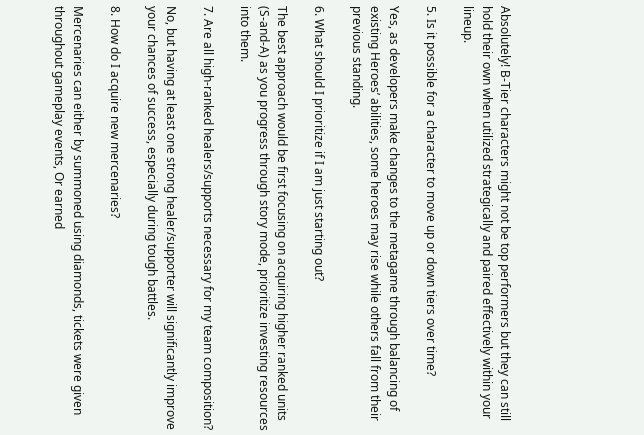Absolutely! B-Tier characters might not be top performers but they can still hold their own when utilized strategically and paired effectively within your lineup.

5. Is it possible for a character to move up or down tiers over time?

Yes, as developers make changes to the metagame through balancing of existing Heroes’ abilities, some heroes may rise while others fall from their previous standing.

6. What should I prioritize if I am just starting out?

The best approach would be first focusing on acquiring higher ranked units (S-and-A) as you progress through story mode, prioritize investing resources into them.

7. Are all high-ranked healers/supports necessary for my team composition?

No, but having at least one strong healer/supporter will significantly improve your chances of success, especially during tough battles.

8. How do I acquire new mercenaries?

Mercenaries can either by summoned using diamonds, tickets were given throughout gameplay events, Or earned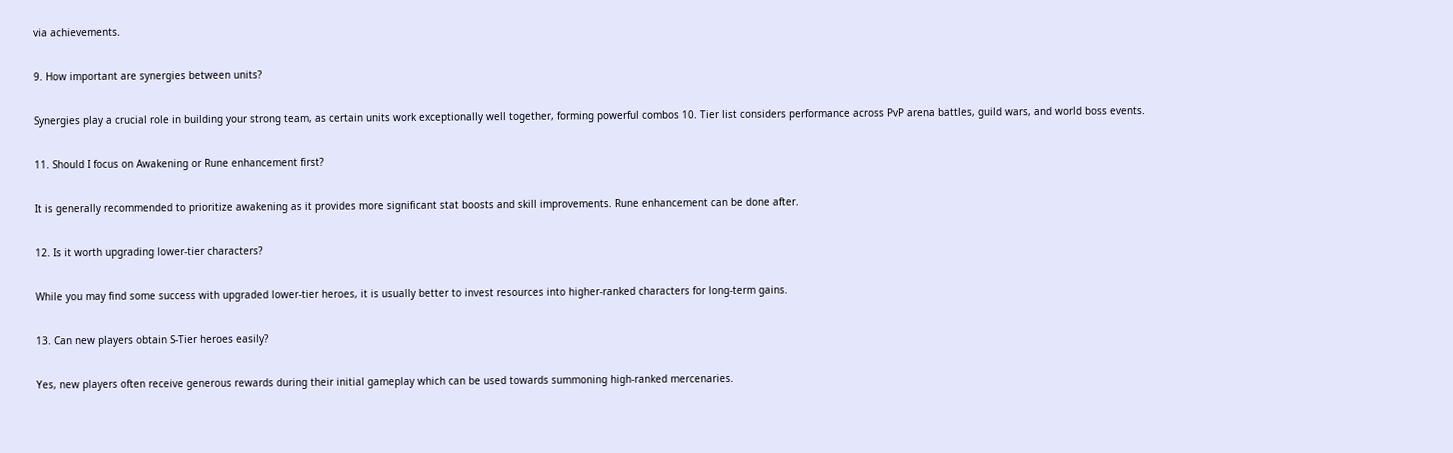via achievements.

9. How important are synergies between units?

Synergies play a crucial role in building your strong team, as certain units work exceptionally well together, forming powerful combos 10. Tier list considers performance across PvP arena battles, guild wars, and world boss events.

11. Should I focus on Awakening or Rune enhancement first?

It is generally recommended to prioritize awakening as it provides more significant stat boosts and skill improvements. Rune enhancement can be done after.

12. Is it worth upgrading lower-tier characters?

While you may find some success with upgraded lower-tier heroes, it is usually better to invest resources into higher-ranked characters for long-term gains.

13. Can new players obtain S-Tier heroes easily?

Yes, new players often receive generous rewards during their initial gameplay which can be used towards summoning high-ranked mercenaries.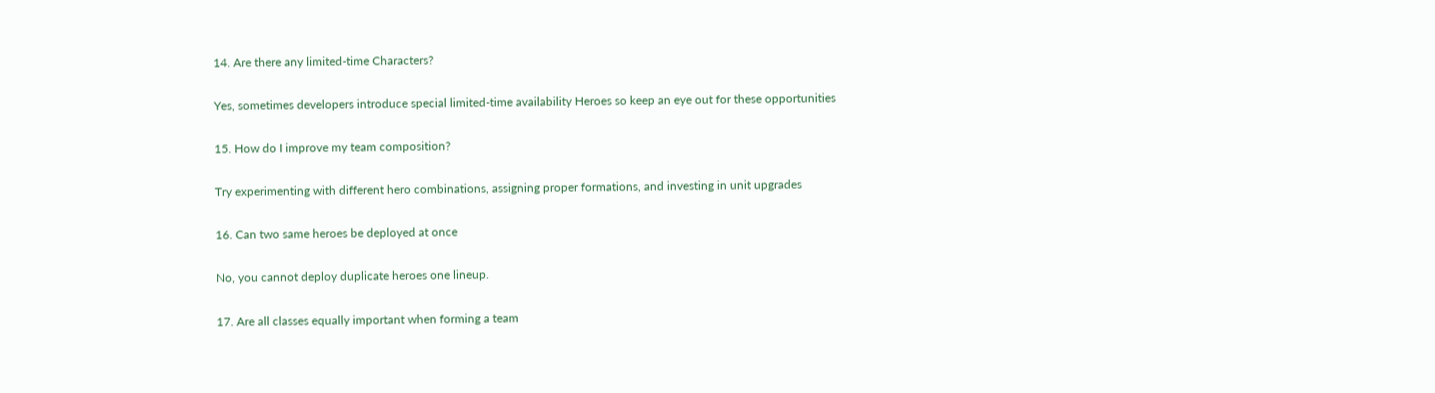14. Are there any limited-time Characters?

Yes, sometimes developers introduce special limited-time availability Heroes so keep an eye out for these opportunities

15. How do I improve my team composition?

Try experimenting with different hero combinations, assigning proper formations, and investing in unit upgrades

16. Can two same heroes be deployed at once

No, you cannot deploy duplicate heroes one lineup.

17. Are all classes equally important when forming a team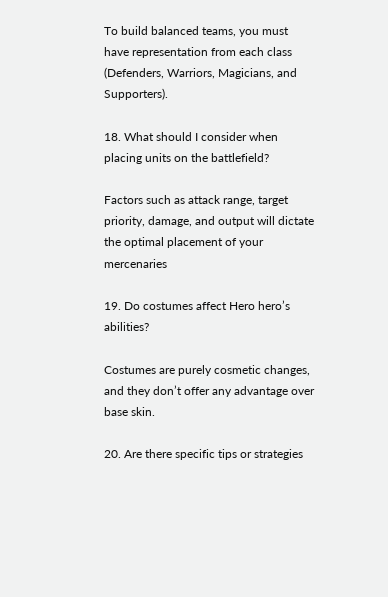To build balanced teams, you must have representation from each class (Defenders, Warriors, Magicians, and Supporters).

18. What should I consider when placing units on the battlefield?

Factors such as attack range, target priority, damage, and output will dictate the optimal placement of your mercenaries

19. Do costumes affect Hero hero’s abilities?

Costumes are purely cosmetic changes, and they don’t offer any advantage over base skin.

20. Are there specific tips or strategies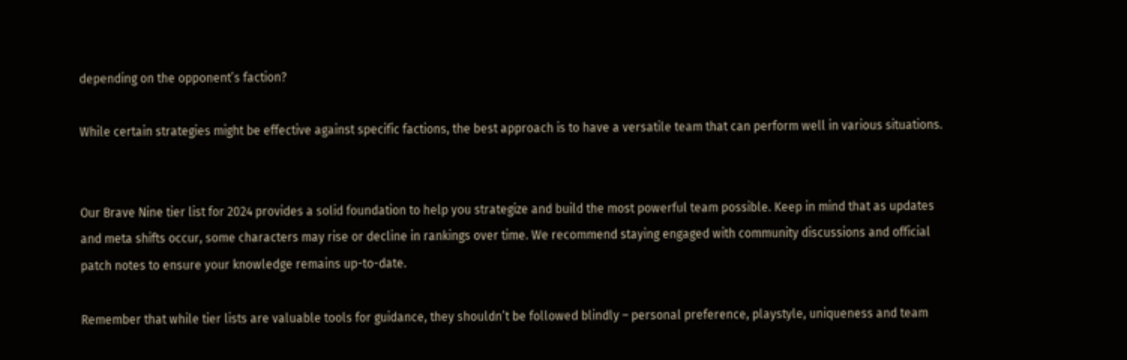depending on the opponent’s faction?

While certain strategies might be effective against specific factions, the best approach is to have a versatile team that can perform well in various situations.


Our Brave Nine tier list for 2024 provides a solid foundation to help you strategize and build the most powerful team possible. Keep in mind that as updates and meta shifts occur, some characters may rise or decline in rankings over time. We recommend staying engaged with community discussions and official patch notes to ensure your knowledge remains up-to-date.

Remember that while tier lists are valuable tools for guidance, they shouldn’t be followed blindly – personal preference, playstyle, uniqueness and team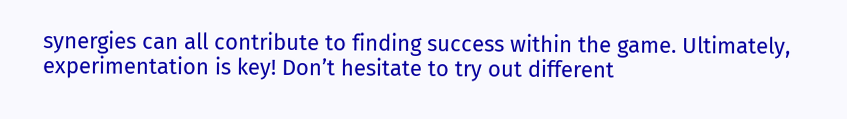synergies can all contribute to finding success within the game. Ultimately, experimentation is key! Don’t hesitate to try out different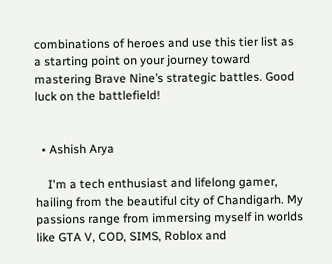combinations of heroes and use this tier list as a starting point on your journey toward mastering Brave Nine’s strategic battles. Good luck on the battlefield!


  • Ashish Arya

    I'm a tech enthusiast and lifelong gamer, hailing from the beautiful city of Chandigarh. My passions range from immersing myself in worlds like GTA V, COD, SIMS, Roblox and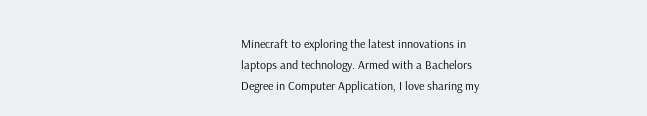Minecraft to exploring the latest innovations in laptops and technology. Armed with a Bachelors Degree in Computer Application, I love sharing my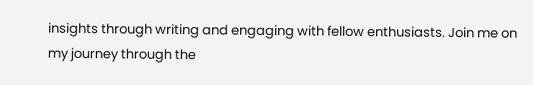insights through writing and engaging with fellow enthusiasts. Join me on my journey through the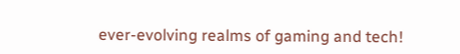ever-evolving realms of gaming and tech!